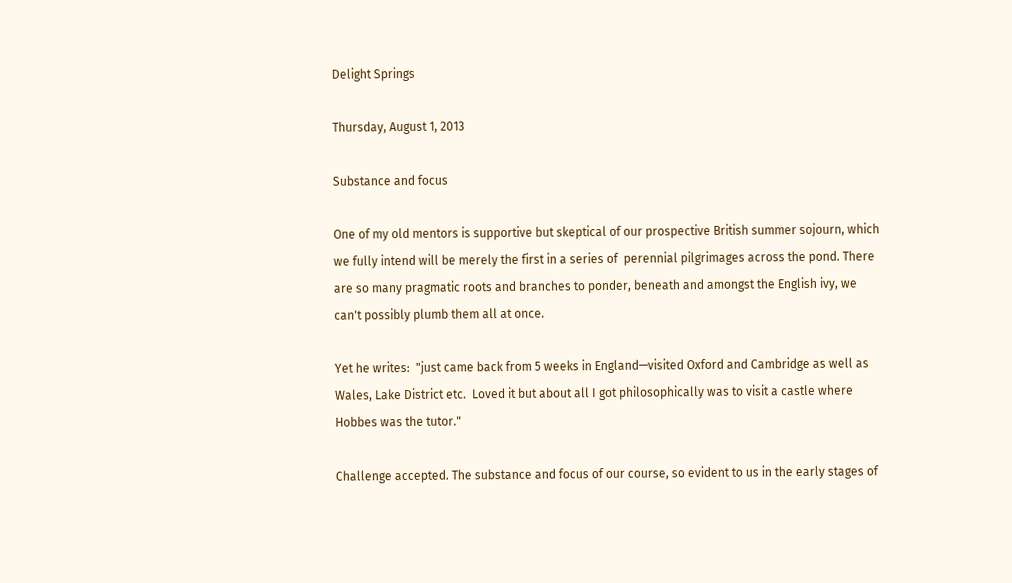Delight Springs

Thursday, August 1, 2013

Substance and focus

One of my old mentors is supportive but skeptical of our prospective British summer sojourn, which we fully intend will be merely the first in a series of  perennial pilgrimages across the pond. There are so many pragmatic roots and branches to ponder, beneath and amongst the English ivy, we can't possibly plumb them all at once.

Yet he writes:  "just came back from 5 weeks in England—visited Oxford and Cambridge as well as Wales, Lake District etc.  Loved it but about all I got philosophically was to visit a castle where Hobbes was the tutor."

Challenge accepted. The substance and focus of our course, so evident to us in the early stages of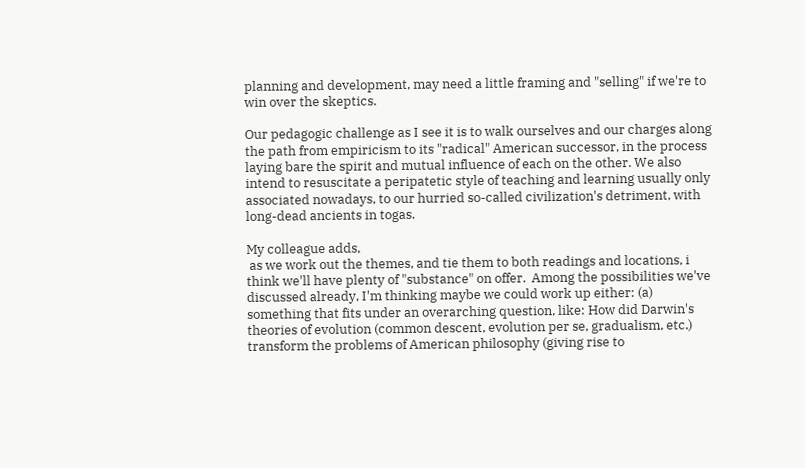planning and development, may need a little framing and "selling" if we're to win over the skeptics.

Our pedagogic challenge as I see it is to walk ourselves and our charges along the path from empiricism to its "radical" American successor, in the process laying bare the spirit and mutual influence of each on the other. We also intend to resuscitate a peripatetic style of teaching and learning usually only associated nowadays, to our hurried so-called civilization's detriment, with long-dead ancients in togas.

My colleague adds,
 as we work out the themes, and tie them to both readings and locations, i think we'll have plenty of "substance" on offer.  Among the possibilities we've discussed already, I'm thinking maybe we could work up either: (a) something that fits under an overarching question, like: How did Darwin's theories of evolution (common descent, evolution per se, gradualism, etc.) transform the problems of American philosophy (giving rise to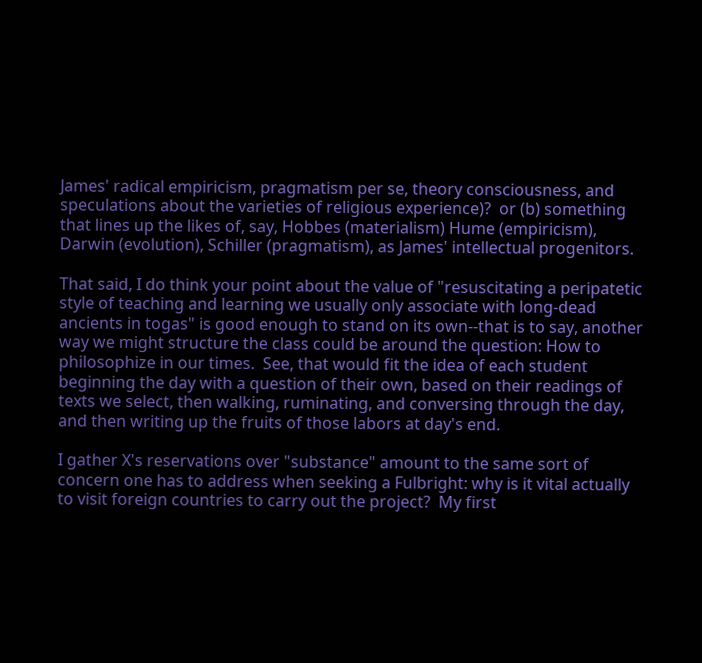James' radical empiricism, pragmatism per se, theory consciousness, and speculations about the varieties of religious experience)?  or (b) something that lines up the likes of, say, Hobbes (materialism) Hume (empiricism), Darwin (evolution), Schiller (pragmatism), as James' intellectual progenitors.

That said, I do think your point about the value of "resuscitating a peripatetic style of teaching and learning we usually only associate with long-dead ancients in togas" is good enough to stand on its own--that is to say, another way we might structure the class could be around the question: How to philosophize in our times.  See, that would fit the idea of each student beginning the day with a question of their own, based on their readings of texts we select, then walking, ruminating, and conversing through the day, and then writing up the fruits of those labors at day's end.

I gather X's reservations over "substance" amount to the same sort of concern one has to address when seeking a Fulbright: why is it vital actually to visit foreign countries to carry out the project?  My first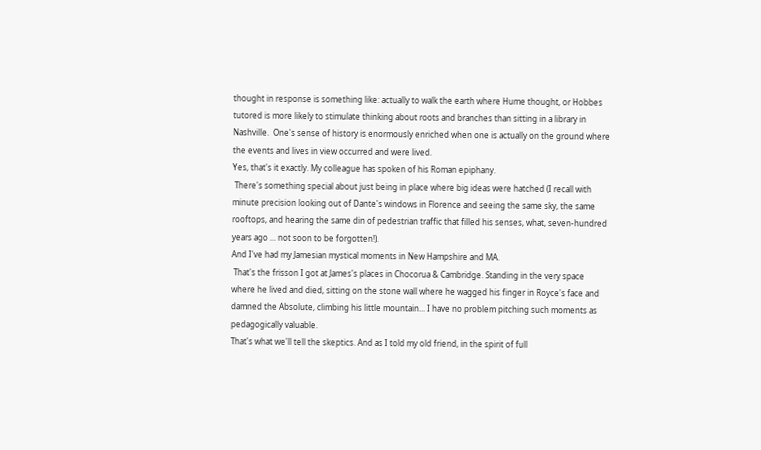thought in response is something like: actually to walk the earth where Hume thought, or Hobbes tutored is more likely to stimulate thinking about roots and branches than sitting in a library in Nashville.  One's sense of history is enormously enriched when one is actually on the ground where the events and lives in view occurred and were lived.
Yes, that's it exactly. My colleague has spoken of his Roman epiphany.
 There's something special about just being in place where big ideas were hatched (I recall with minute precision looking out of Dante's windows in Florence and seeing the same sky, the same rooftops, and hearing the same din of pedestrian traffic that filled his senses, what, seven-hundred years ago ... not soon to be forgotten!).
And I've had my Jamesian mystical moments in New Hampshire and MA.
 That's the frisson I got at James's places in Chocorua & Cambridge. Standing in the very space where he lived and died, sitting on the stone wall where he wagged his finger in Royce's face and damned the Absolute, climbing his little mountain... I have no problem pitching such moments as pedagogically valuable.
That's what we'll tell the skeptics. And as I told my old friend, in the spirit of full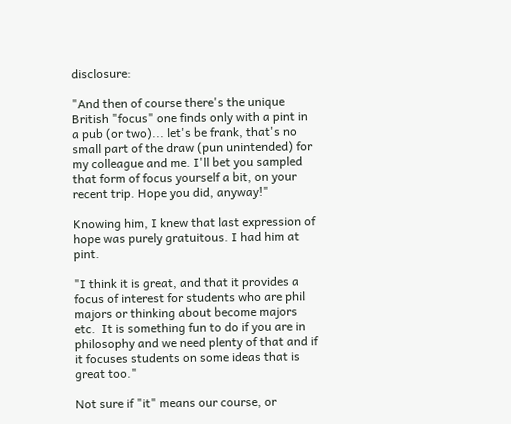disclosure:

"And then of course there's the unique British "focus" one finds only with a pint in a pub (or two)... let's be frank, that's no small part of the draw (pun unintended) for my colleague and me. I'll bet you sampled that form of focus yourself a bit, on your recent trip. Hope you did, anyway!"

Knowing him, I knew that last expression of hope was purely gratuitous. I had him at pint.

"I think it is great, and that it provides a focus of interest for students who are phil majors or thinking about become majors etc.  It is something fun to do if you are in philosophy and we need plenty of that and if it focuses students on some ideas that is great too."

Not sure if "it" means our course, or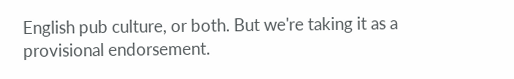English pub culture, or both. But we're taking it as a provisional endorsement.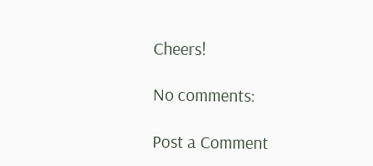Cheers!

No comments:

Post a Comment